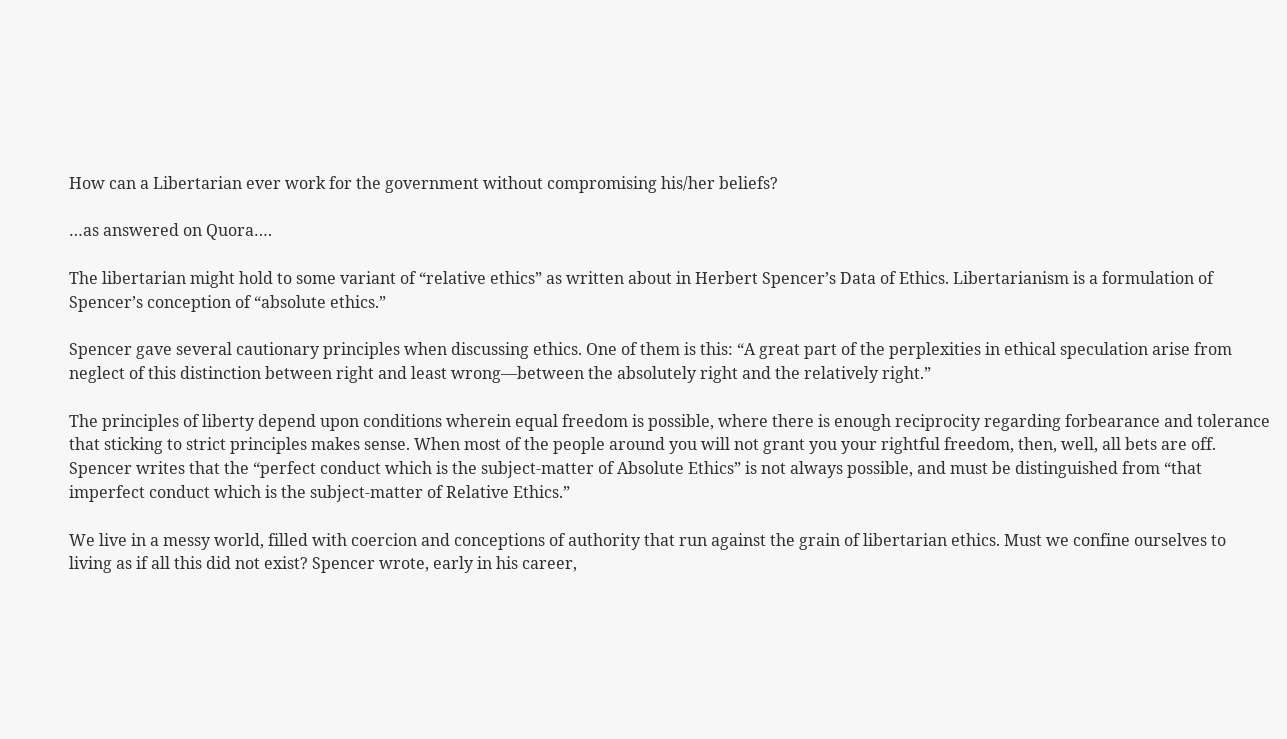How can a Libertarian ever work for the government without compromising his/her beliefs?

…as answered on Quora….

The libertarian might hold to some variant of “relative ethics” as written about in Herbert Spencer’s Data of Ethics. Libertarianism is a formulation of Spencer’s conception of “absolute ethics.”

Spencer gave several cautionary principles when discussing ethics. One of them is this: “A great part of the perplexities in ethical speculation arise from neglect of this distinction between right and least wrong—between the absolutely right and the relatively right.”

The principles of liberty depend upon conditions wherein equal freedom is possible, where there is enough reciprocity regarding forbearance and tolerance that sticking to strict principles makes sense. When most of the people around you will not grant you your rightful freedom, then, well, all bets are off. Spencer writes that the “perfect conduct which is the subject-matter of Absolute Ethics” is not always possible, and must be distinguished from “that imperfect conduct which is the subject-matter of Relative Ethics.”

We live in a messy world, filled with coercion and conceptions of authority that run against the grain of libertarian ethics. Must we confine ourselves to living as if all this did not exist? Spencer wrote, early in his career,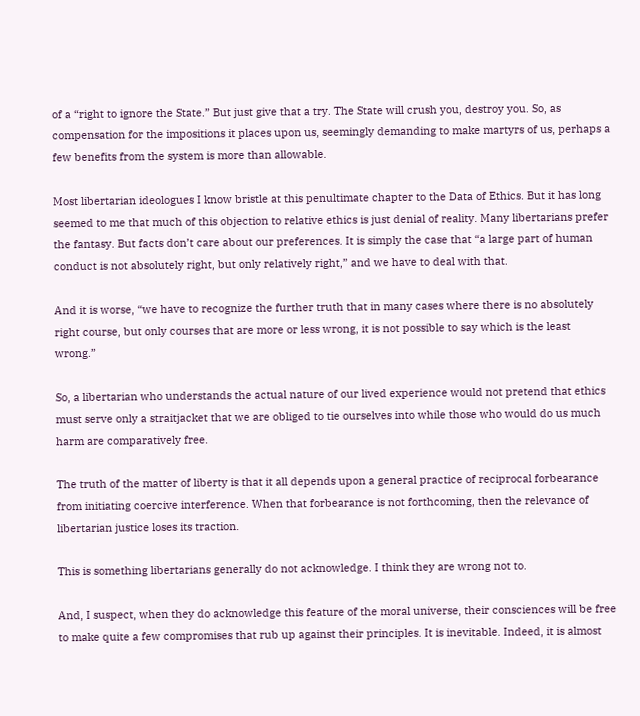of a “right to ignore the State.” But just give that a try. The State will crush you, destroy you. So, as compensation for the impositions it places upon us, seemingly demanding to make martyrs of us, perhaps a few benefits from the system is more than allowable.

Most libertarian ideologues I know bristle at this penultimate chapter to the Data of Ethics. But it has long seemed to me that much of this objection to relative ethics is just denial of reality. Many libertarians prefer the fantasy. But facts don’t care about our preferences. It is simply the case that “a large part of human conduct is not absolutely right, but only relatively right,” and we have to deal with that.

And it is worse, “we have to recognize the further truth that in many cases where there is no absolutely right course, but only courses that are more or less wrong, it is not possible to say which is the least wrong.”

So, a libertarian who understands the actual nature of our lived experience would not pretend that ethics must serve only a straitjacket that we are obliged to tie ourselves into while those who would do us much harm are comparatively free.

The truth of the matter of liberty is that it all depends upon a general practice of reciprocal forbearance from initiating coercive interference. When that forbearance is not forthcoming, then the relevance of libertarian justice loses its traction.

This is something libertarians generally do not acknowledge. I think they are wrong not to.

And, I suspect, when they do acknowledge this feature of the moral universe, their consciences will be free to make quite a few compromises that rub up against their principles. It is inevitable. Indeed, it is almost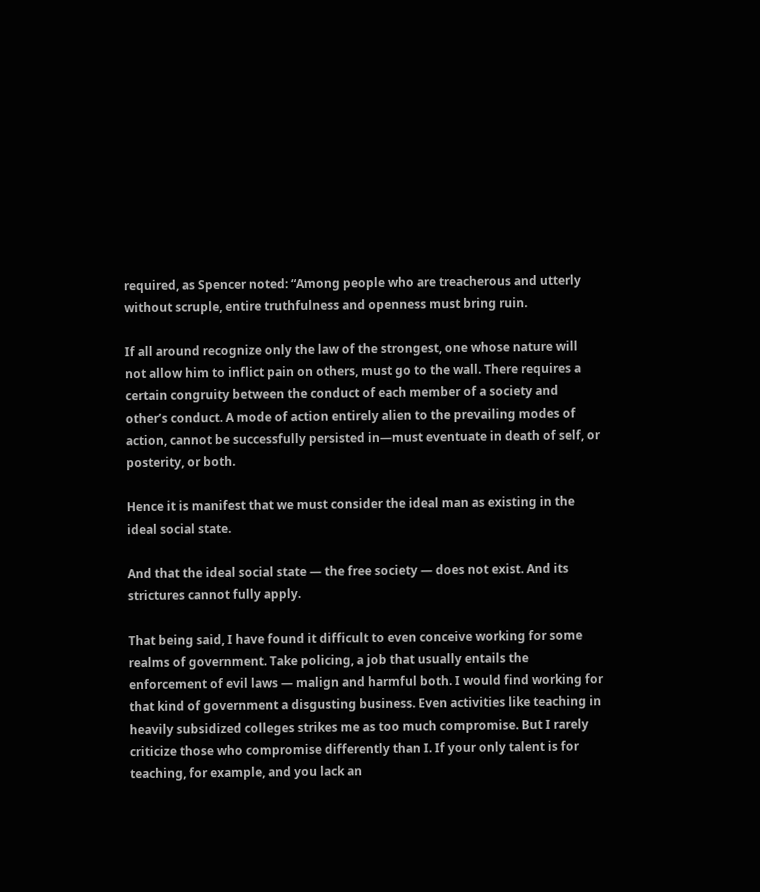required, as Spencer noted: “Among people who are treacherous and utterly without scruple, entire truthfulness and openness must bring ruin.

If all around recognize only the law of the strongest, one whose nature will not allow him to inflict pain on others, must go to the wall. There requires a certain congruity between the conduct of each member of a society and other’s conduct. A mode of action entirely alien to the prevailing modes of action, cannot be successfully persisted in—must eventuate in death of self, or posterity, or both.

Hence it is manifest that we must consider the ideal man as existing in the ideal social state.

And that the ideal social state — the free society — does not exist. And its strictures cannot fully apply.

That being said, I have found it difficult to even conceive working for some realms of government. Take policing, a job that usually entails the enforcement of evil laws — malign and harmful both. I would find working for that kind of government a disgusting business. Even activities like teaching in heavily subsidized colleges strikes me as too much compromise. But I rarely criticize those who compromise differently than I. If your only talent is for teaching, for example, and you lack an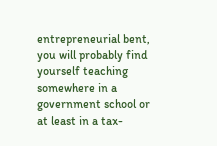entrepreneurial bent, you will probably find yourself teaching somewhere in a government school or at least in a tax-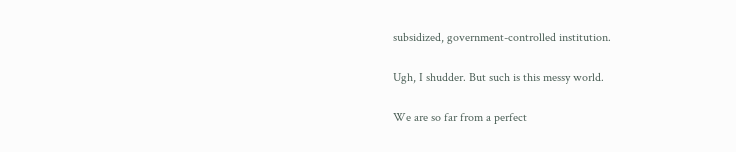subsidized, government-controlled institution.

Ugh, I shudder. But such is this messy world.

We are so far from a perfect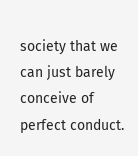society that we can just barely conceive of perfect conduct.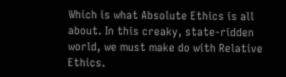Which is what Absolute Ethics is all about. In this creaky, state-ridden world, we must make do with Relative Ethics.